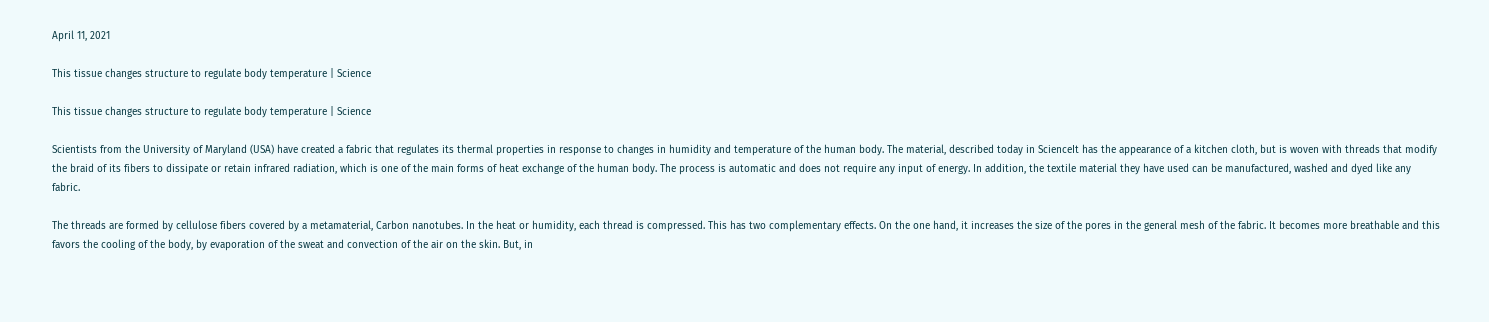April 11, 2021

This tissue changes structure to regulate body temperature | Science

This tissue changes structure to regulate body temperature | Science

Scientists from the University of Maryland (USA) have created a fabric that regulates its thermal properties in response to changes in humidity and temperature of the human body. The material, described today in ScienceIt has the appearance of a kitchen cloth, but is woven with threads that modify the braid of its fibers to dissipate or retain infrared radiation, which is one of the main forms of heat exchange of the human body. The process is automatic and does not require any input of energy. In addition, the textile material they have used can be manufactured, washed and dyed like any fabric.

The threads are formed by cellulose fibers covered by a metamaterial, Carbon nanotubes. In the heat or humidity, each thread is compressed. This has two complementary effects. On the one hand, it increases the size of the pores in the general mesh of the fabric. It becomes more breathable and this favors the cooling of the body, by evaporation of the sweat and convection of the air on the skin. But, in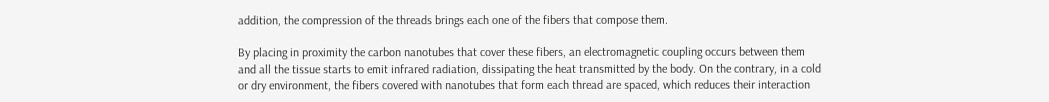addition, the compression of the threads brings each one of the fibers that compose them.

By placing in proximity the carbon nanotubes that cover these fibers, an electromagnetic coupling occurs between them and all the tissue starts to emit infrared radiation, dissipating the heat transmitted by the body. On the contrary, in a cold or dry environment, the fibers covered with nanotubes that form each thread are spaced, which reduces their interaction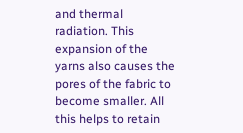and thermal radiation. This expansion of the yarns also causes the pores of the fabric to become smaller. All this helps to retain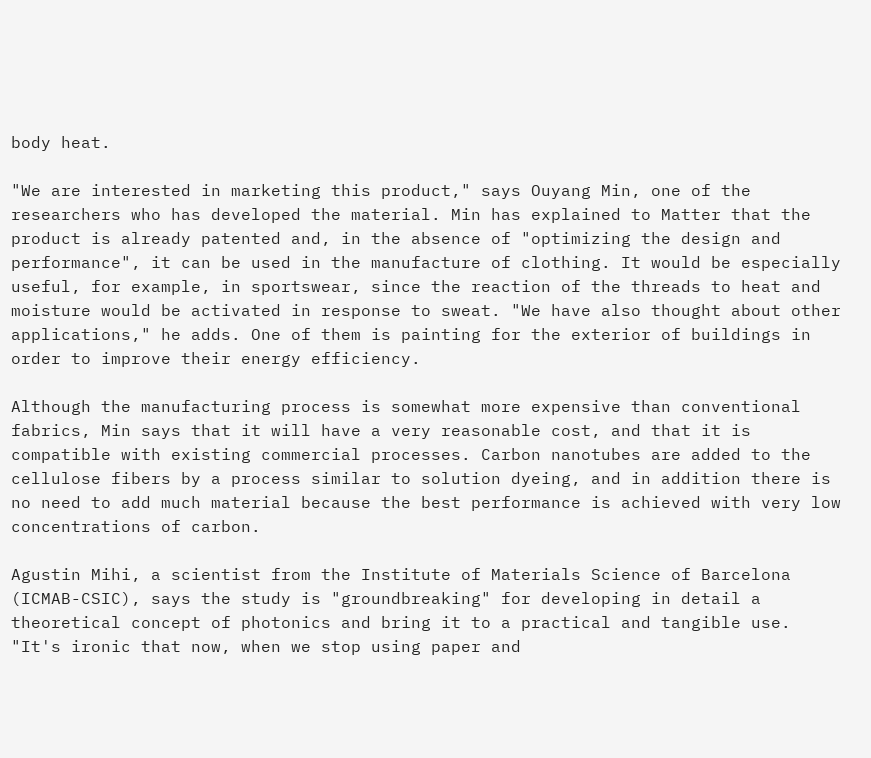body heat.

"We are interested in marketing this product," says Ouyang Min, one of the researchers who has developed the material. Min has explained to Matter that the product is already patented and, in the absence of "optimizing the design and performance", it can be used in the manufacture of clothing. It would be especially useful, for example, in sportswear, since the reaction of the threads to heat and moisture would be activated in response to sweat. "We have also thought about other applications," he adds. One of them is painting for the exterior of buildings in order to improve their energy efficiency.

Although the manufacturing process is somewhat more expensive than conventional fabrics, Min says that it will have a very reasonable cost, and that it is compatible with existing commercial processes. Carbon nanotubes are added to the cellulose fibers by a process similar to solution dyeing, and in addition there is no need to add much material because the best performance is achieved with very low concentrations of carbon.

Agustin Mihi, a scientist from the Institute of Materials Science of Barcelona (ICMAB-CSIC), says the study is "groundbreaking" for developing in detail a theoretical concept of photonics and bring it to a practical and tangible use. "It's ironic that now, when we stop using paper and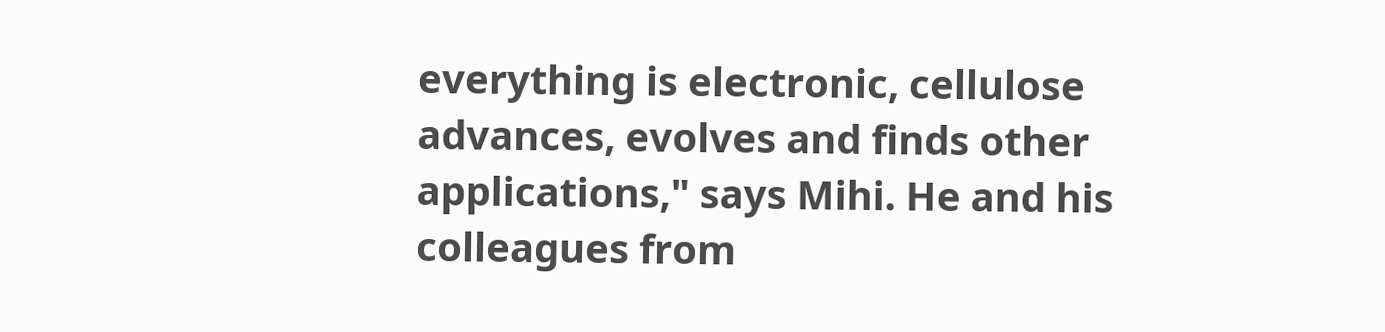everything is electronic, cellulose advances, evolves and finds other applications," says Mihi. He and his colleagues from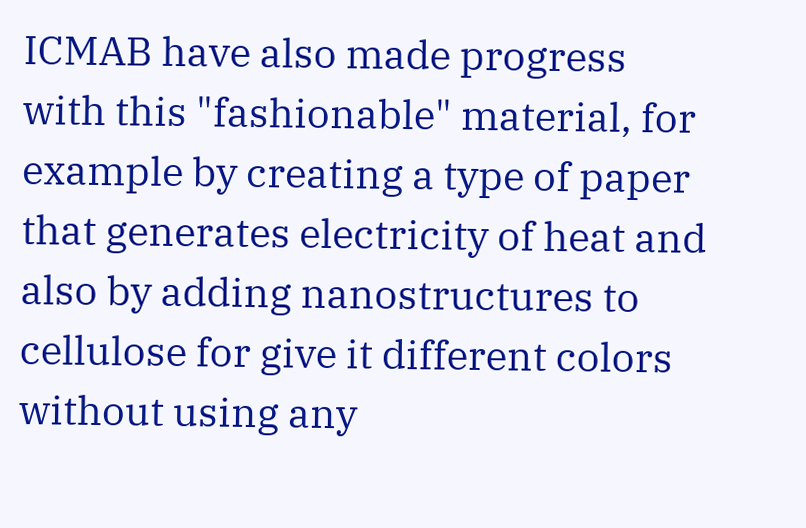ICMAB have also made progress with this "fashionable" material, for example by creating a type of paper that generates electricity of heat and also by adding nanostructures to cellulose for give it different colors without using any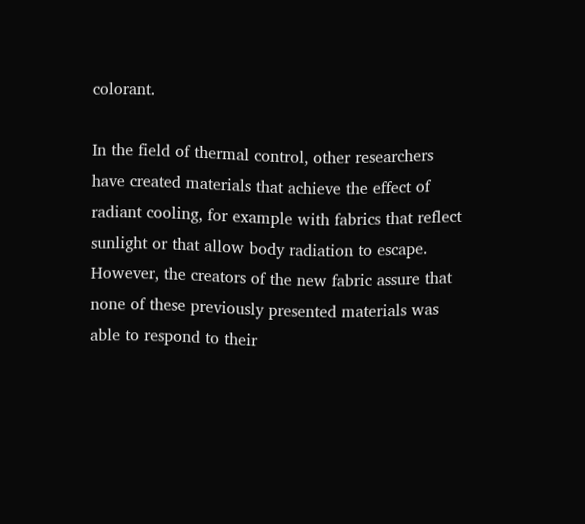colorant.

In the field of thermal control, other researchers have created materials that achieve the effect of radiant cooling, for example with fabrics that reflect sunlight or that allow body radiation to escape. However, the creators of the new fabric assure that none of these previously presented materials was able to respond to their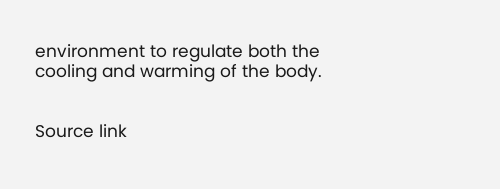environment to regulate both the cooling and warming of the body.


Source link